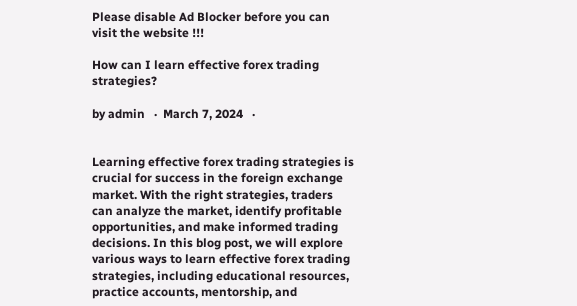Please disable Ad Blocker before you can visit the website !!!

How can I learn effective forex trading strategies?

by admin   ·  March 7, 2024   ·


Learning effective forex trading strategies is crucial for success in the foreign exchange market. With the right strategies, traders can analyze the market, identify profitable opportunities, and make informed trading decisions. In this blog post, we will explore various ways to learn effective forex trading strategies, including educational resources, practice accounts, mentorship, and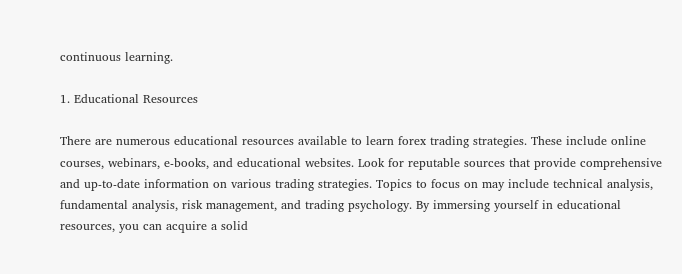continuous learning.

1. Educational Resources

There are numerous educational resources available to learn forex trading strategies. These include online courses, webinars, e-books, and educational websites. Look for reputable sources that provide comprehensive and up-to-date information on various trading strategies. Topics to focus on may include technical analysis, fundamental analysis, risk management, and trading psychology. By immersing yourself in educational resources, you can acquire a solid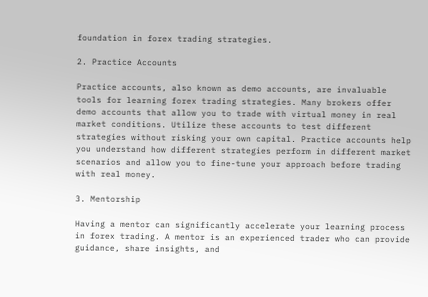foundation in forex trading strategies.

2. Practice Accounts

Practice accounts, also known as demo accounts, are invaluable tools for learning forex trading strategies. Many brokers offer demo accounts that allow you to trade with virtual money in real market conditions. Utilize these accounts to test different strategies without risking your own capital. Practice accounts help you understand how different strategies perform in different market scenarios and allow you to fine-tune your approach before trading with real money.

3. Mentorship

Having a mentor can significantly accelerate your learning process in forex trading. A mentor is an experienced trader who can provide guidance, share insights, and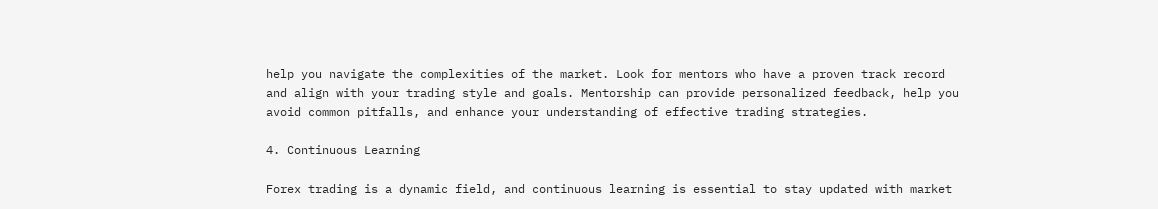help you navigate the complexities of the market. Look for mentors who have a proven track record and align with your trading style and goals. Mentorship can provide personalized feedback, help you avoid common pitfalls, and enhance your understanding of effective trading strategies.

4. Continuous Learning

Forex trading is a dynamic field, and continuous learning is essential to stay updated with market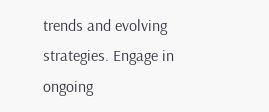trends and evolving strategies. Engage in ongoing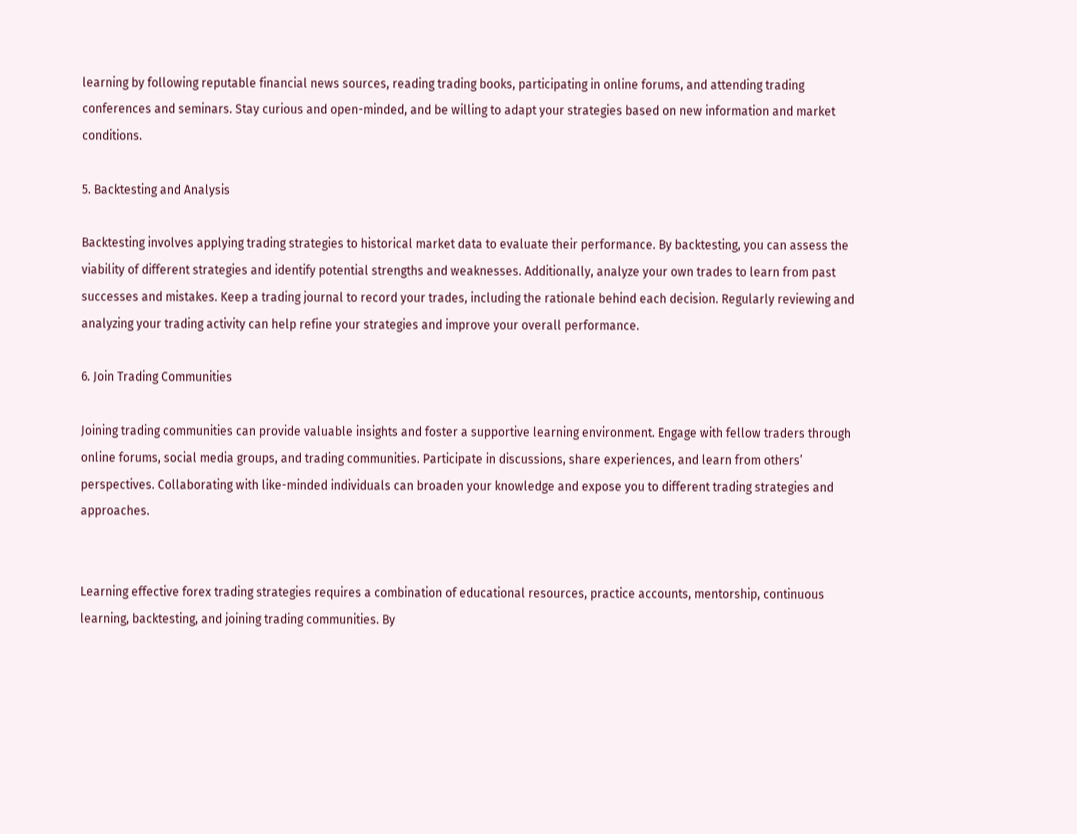learning by following reputable financial news sources, reading trading books, participating in online forums, and attending trading conferences and seminars. Stay curious and open-minded, and be willing to adapt your strategies based on new information and market conditions.

5. Backtesting and Analysis

Backtesting involves applying trading strategies to historical market data to evaluate their performance. By backtesting, you can assess the viability of different strategies and identify potential strengths and weaknesses. Additionally, analyze your own trades to learn from past successes and mistakes. Keep a trading journal to record your trades, including the rationale behind each decision. Regularly reviewing and analyzing your trading activity can help refine your strategies and improve your overall performance.

6. Join Trading Communities

Joining trading communities can provide valuable insights and foster a supportive learning environment. Engage with fellow traders through online forums, social media groups, and trading communities. Participate in discussions, share experiences, and learn from others’ perspectives. Collaborating with like-minded individuals can broaden your knowledge and expose you to different trading strategies and approaches.


Learning effective forex trading strategies requires a combination of educational resources, practice accounts, mentorship, continuous learning, backtesting, and joining trading communities. By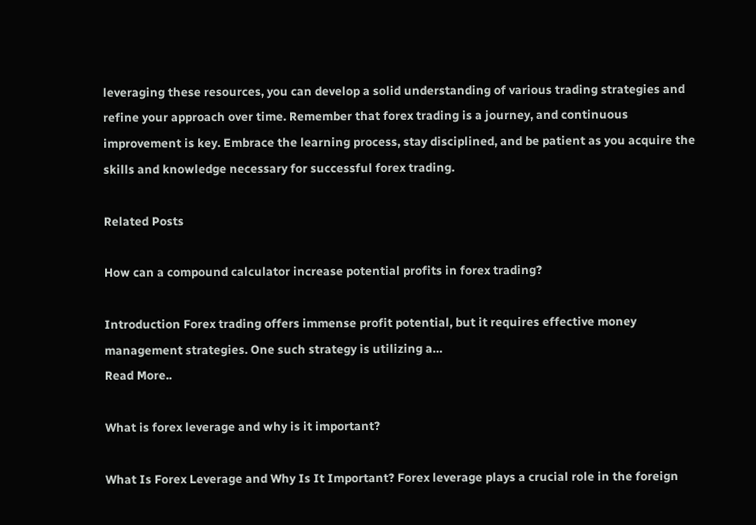leveraging these resources, you can develop a solid understanding of various trading strategies and refine your approach over time. Remember that forex trading is a journey, and continuous improvement is key. Embrace the learning process, stay disciplined, and be patient as you acquire the skills and knowledge necessary for successful forex trading.

Related Posts

How can a compound calculator increase potential profits in forex trading?

Introduction Forex trading offers immense profit potential, but it requires effective money management strategies. One such strategy is utilizing a…
Read More..

What is forex leverage and why is it important?

What Is Forex Leverage and Why Is It Important? Forex leverage plays a crucial role in the foreign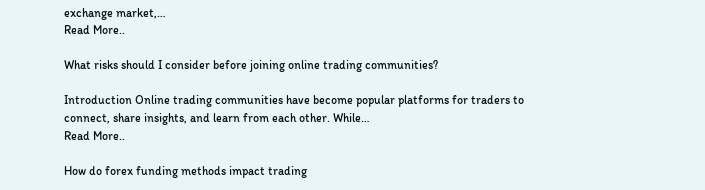exchange market,…
Read More..

What risks should I consider before joining online trading communities?

Introduction Online trading communities have become popular platforms for traders to connect, share insights, and learn from each other. While…
Read More..

How do forex funding methods impact trading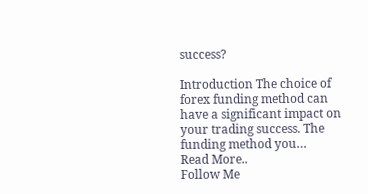success?

Introduction The choice of forex funding method can have a significant impact on your trading success. The funding method you…
Read More..
Follow Me